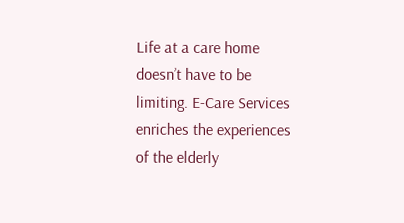Life at a care home doesn’t have to be limiting. E-Care Services enriches the experiences of the elderly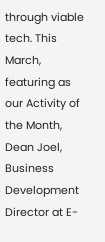through viable tech. This March, featuring as our Activity of the Month, Dean Joel, Business Development Director at E-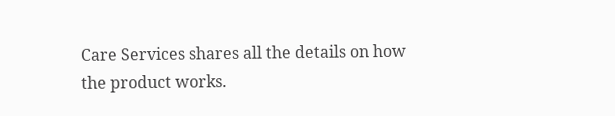Care Services shares all the details on how the product works.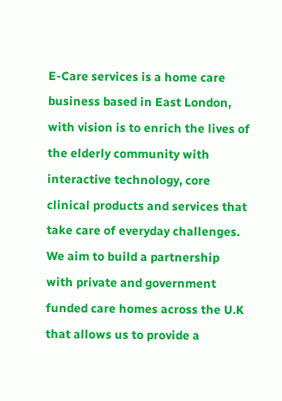E-Care services is a home care business based in East London, with vision is to enrich the lives of the elderly community with interactive technology, core clinical products and services that take care of everyday challenges. We aim to build a partnership with private and government funded care homes across the U.K that allows us to provide a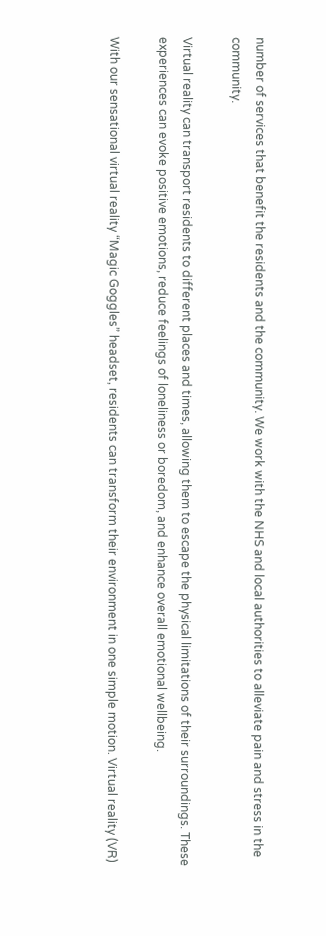number of services that benefit the residents and the community. We work with the NHS and local authorities to alleviate pain and stress in the community.

Virtual reality can transport residents to different places and times, allowing them to escape the physical limitations of their surroundings. These experiences can evoke positive emotions, reduce feelings of loneliness or boredom, and enhance overall emotional wellbeing.

With our sensational virtual reality “Magic Goggles” headset, residents can transform their environment in one simple motion. Virtual reality (VR)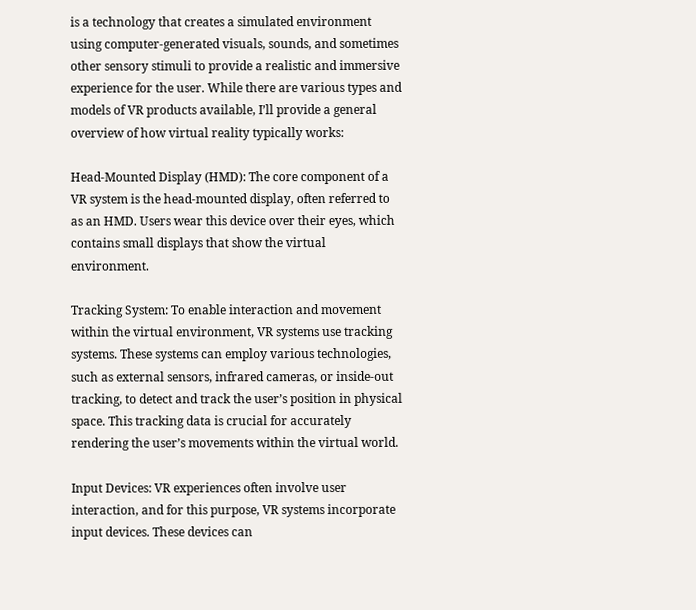is a technology that creates a simulated environment using computer-generated visuals, sounds, and sometimes other sensory stimuli to provide a realistic and immersive experience for the user. While there are various types and models of VR products available, I’ll provide a general overview of how virtual reality typically works:

Head-Mounted Display (HMD): The core component of a VR system is the head-mounted display, often referred to as an HMD. Users wear this device over their eyes, which contains small displays that show the virtual environment.

Tracking System: To enable interaction and movement within the virtual environment, VR systems use tracking systems. These systems can employ various technologies, such as external sensors, infrared cameras, or inside-out tracking, to detect and track the user’s position in physical space. This tracking data is crucial for accurately rendering the user’s movements within the virtual world.

Input Devices: VR experiences often involve user interaction, and for this purpose, VR systems incorporate input devices. These devices can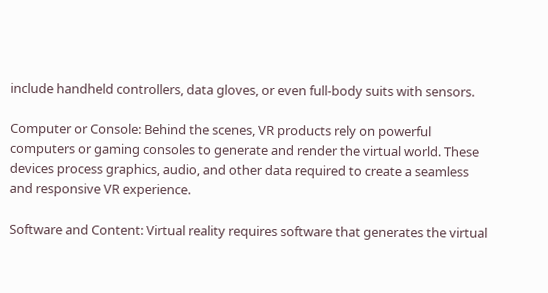include handheld controllers, data gloves, or even full-body suits with sensors.

Computer or Console: Behind the scenes, VR products rely on powerful computers or gaming consoles to generate and render the virtual world. These devices process graphics, audio, and other data required to create a seamless and responsive VR experience.

Software and Content: Virtual reality requires software that generates the virtual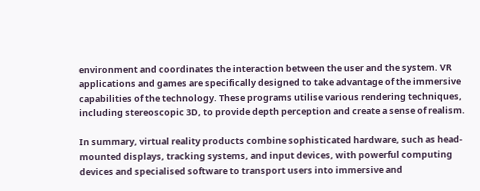environment and coordinates the interaction between the user and the system. VR applications and games are specifically designed to take advantage of the immersive capabilities of the technology. These programs utilise various rendering techniques, including stereoscopic 3D, to provide depth perception and create a sense of realism.

In summary, virtual reality products combine sophisticated hardware, such as head-mounted displays, tracking systems, and input devices, with powerful computing devices and specialised software to transport users into immersive and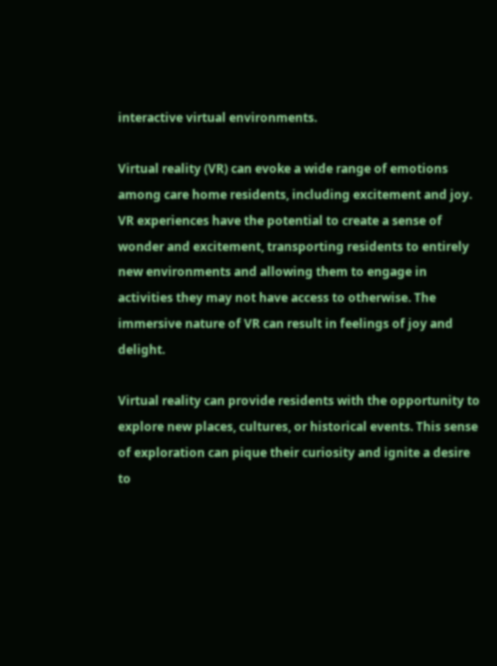interactive virtual environments.

Virtual reality (VR) can evoke a wide range of emotions among care home residents, including excitement and joy. VR experiences have the potential to create a sense of wonder and excitement, transporting residents to entirely new environments and allowing them to engage in activities they may not have access to otherwise. The immersive nature of VR can result in feelings of joy and delight.

Virtual reality can provide residents with the opportunity to explore new places, cultures, or historical events. This sense of exploration can pique their curiosity and ignite a desire to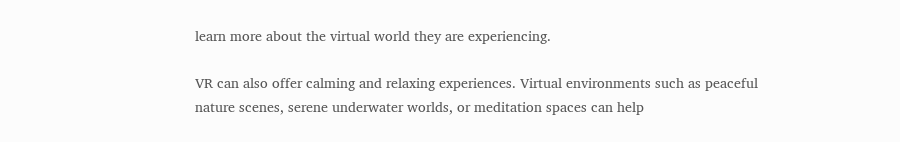learn more about the virtual world they are experiencing.

VR can also offer calming and relaxing experiences. Virtual environments such as peaceful nature scenes, serene underwater worlds, or meditation spaces can help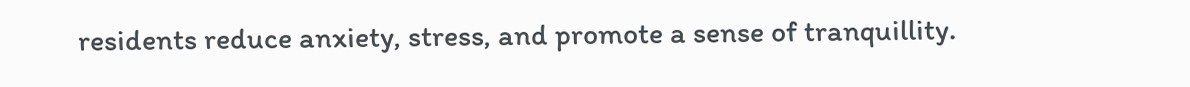residents reduce anxiety, stress, and promote a sense of tranquillity.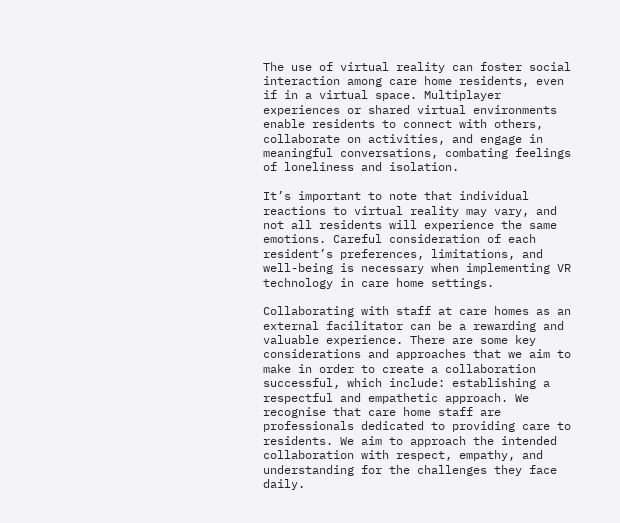The use of virtual reality can foster social interaction among care home residents, even if in a virtual space. Multiplayer experiences or shared virtual environments enable residents to connect with others, collaborate on activities, and engage in meaningful conversations, combating feelings of loneliness and isolation.

It’s important to note that individual reactions to virtual reality may vary, and not all residents will experience the same emotions. Careful consideration of each resident’s preferences, limitations, and well-being is necessary when implementing VR technology in care home settings.

Collaborating with staff at care homes as an external facilitator can be a rewarding and valuable experience. There are some key considerations and approaches that we aim to make in order to create a collaboration successful, which include: establishing a respectful and empathetic approach. We recognise that care home staff are professionals dedicated to providing care to residents. We aim to approach the intended collaboration with respect, empathy, and understanding for the challenges they face daily.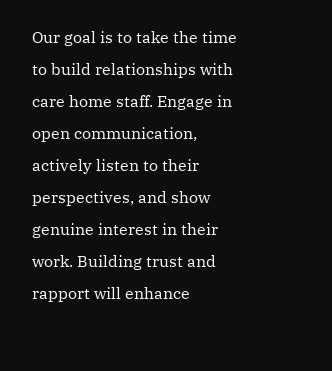Our goal is to take the time to build relationships with care home staff. Engage in open communication, actively listen to their perspectives, and show genuine interest in their work. Building trust and rapport will enhance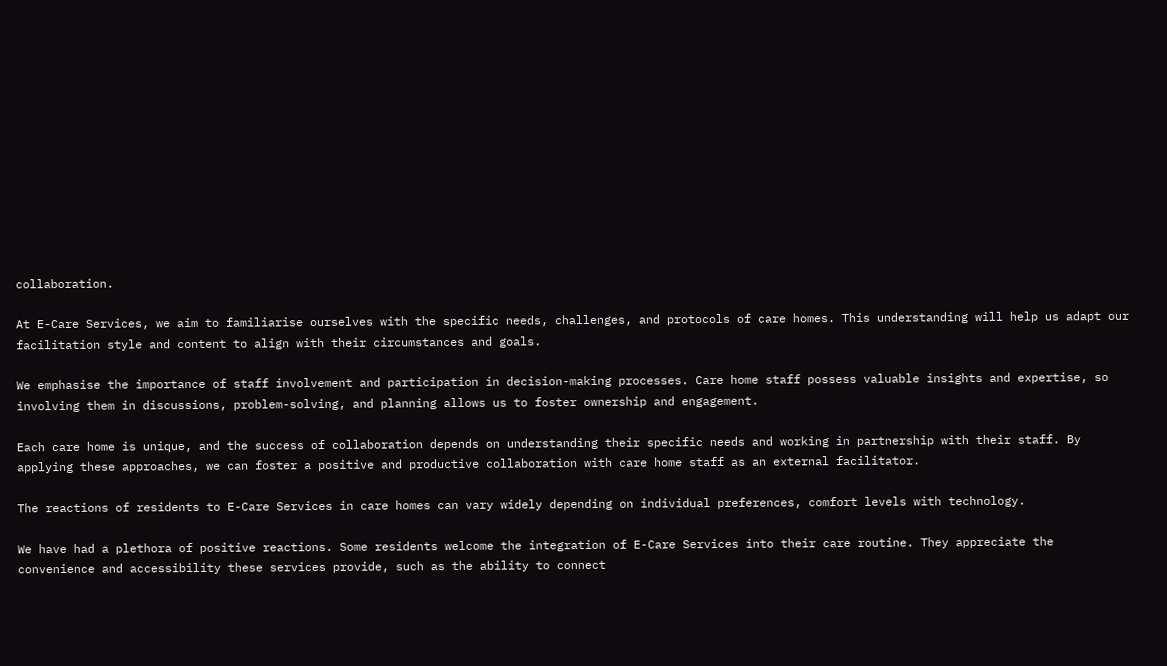collaboration.

At E-Care Services, we aim to familiarise ourselves with the specific needs, challenges, and protocols of care homes. This understanding will help us adapt our facilitation style and content to align with their circumstances and goals.

We emphasise the importance of staff involvement and participation in decision-making processes. Care home staff possess valuable insights and expertise, so involving them in discussions, problem-solving, and planning allows us to foster ownership and engagement.

Each care home is unique, and the success of collaboration depends on understanding their specific needs and working in partnership with their staff. By applying these approaches, we can foster a positive and productive collaboration with care home staff as an external facilitator.

The reactions of residents to E-Care Services in care homes can vary widely depending on individual preferences, comfort levels with technology.

We have had a plethora of positive reactions. Some residents welcome the integration of E-Care Services into their care routine. They appreciate the convenience and accessibility these services provide, such as the ability to connect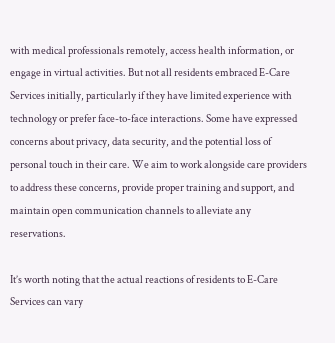with medical professionals remotely, access health information, or engage in virtual activities. But not all residents embraced E-Care Services initially, particularly if they have limited experience with technology or prefer face-to-face interactions. Some have expressed concerns about privacy, data security, and the potential loss of personal touch in their care. We aim to work alongside care providers to address these concerns, provide proper training and support, and maintain open communication channels to alleviate any reservations.

It’s worth noting that the actual reactions of residents to E-Care Services can vary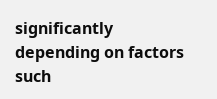significantly depending on factors such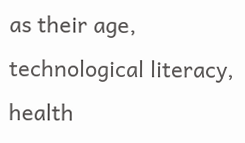as their age, technological literacy, health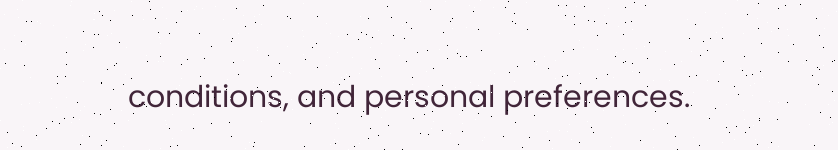conditions, and personal preferences.